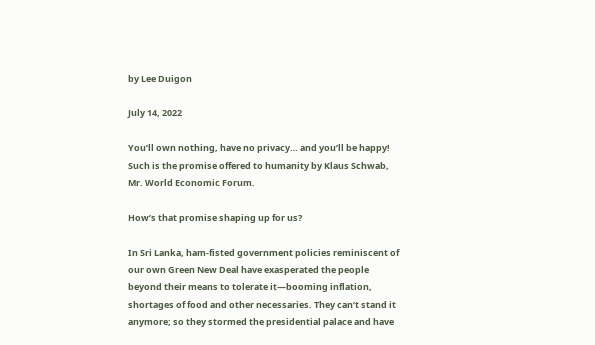by Lee Duigon

July 14, 2022

You’ll own nothing, have no privacy… and you’ll be happy! Such is the promise offered to humanity by Klaus Schwab, Mr. World Economic Forum.

How’s that promise shaping up for us?

In Sri Lanka, ham-fisted government policies reminiscent of our own Green New Deal have exasperated the people beyond their means to tolerate it—booming inflation, shortages of food and other necessaries. They can’t stand it anymore; so they stormed the presidential palace and have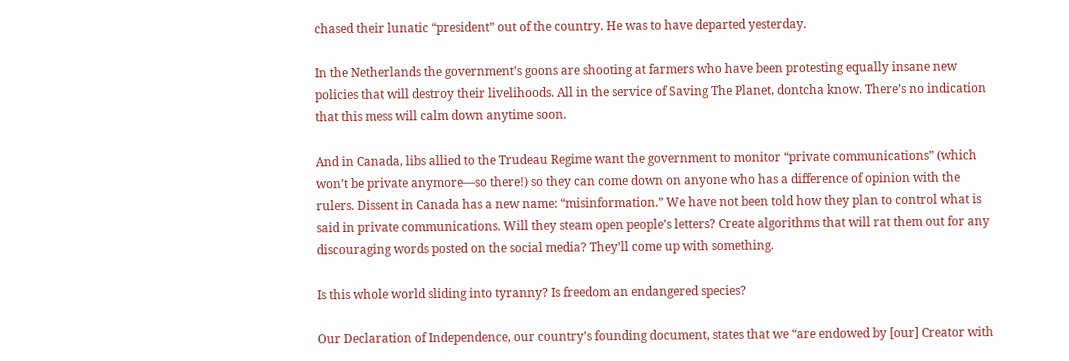chased their lunatic “president” out of the country. He was to have departed yesterday.

In the Netherlands the government’s goons are shooting at farmers who have been protesting equally insane new policies that will destroy their livelihoods. All in the service of Saving The Planet, dontcha know. There’s no indication that this mess will calm down anytime soon.

And in Canada, libs allied to the Trudeau Regime want the government to monitor “private communications” (which won’t be private anymore—so there!) so they can come down on anyone who has a difference of opinion with the rulers. Dissent in Canada has a new name: “misinformation.” We have not been told how they plan to control what is said in private communications. Will they steam open people’s letters? Create algorithms that will rat them out for any discouraging words posted on the social media? They’ll come up with something.

Is this whole world sliding into tyranny? Is freedom an endangered species?

Our Declaration of Independence, our country’s founding document, states that we “are endowed by [our] Creator with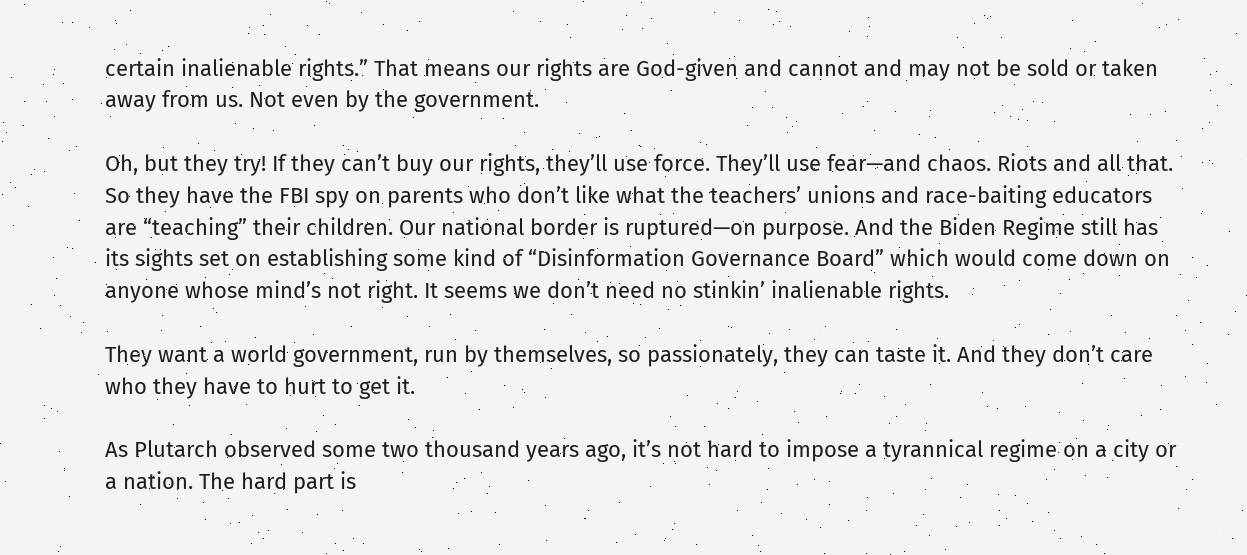certain inalienable rights.” That means our rights are God-given and cannot and may not be sold or taken away from us. Not even by the government.

Oh, but they try! If they can’t buy our rights, they’ll use force. They’ll use fear—and chaos. Riots and all that. So they have the FBI spy on parents who don’t like what the teachers’ unions and race-baiting educators are “teaching” their children. Our national border is ruptured—on purpose. And the Biden Regime still has its sights set on establishing some kind of “Disinformation Governance Board” which would come down on anyone whose mind’s not right. It seems we don’t need no stinkin’ inalienable rights.

They want a world government, run by themselves, so passionately, they can taste it. And they don’t care who they have to hurt to get it.

As Plutarch observed some two thousand years ago, it’s not hard to impose a tyrannical regime on a city or a nation. The hard part is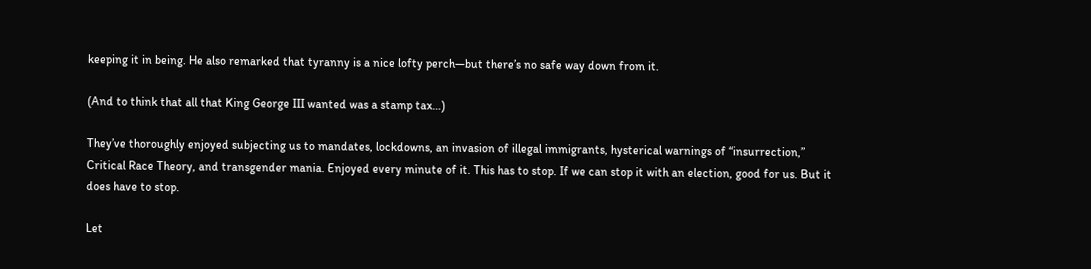keeping it in being. He also remarked that tyranny is a nice lofty perch—but there’s no safe way down from it.

(And to think that all that King George III wanted was a stamp tax…)

They’ve thoroughly enjoyed subjecting us to mandates, lockdowns, an invasion of illegal immigrants, hysterical warnings of “insurrection,” Critical Race Theory, and transgender mania. Enjoyed every minute of it. This has to stop. If we can stop it with an election, good for us. But it does have to stop.

Let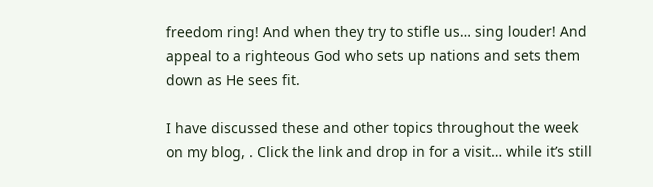freedom ring! And when they try to stifle us… sing louder! And appeal to a righteous God who sets up nations and sets them down as He sees fit.

I have discussed these and other topics throughout the week on my blog, . Click the link and drop in for a visit… while it’s still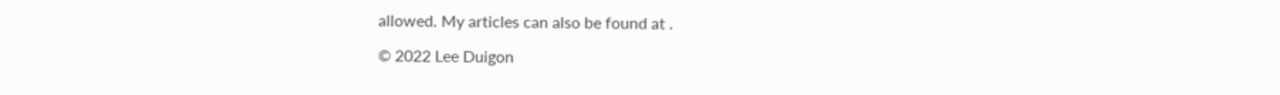allowed. My articles can also be found at .

© 2022 Lee Duigon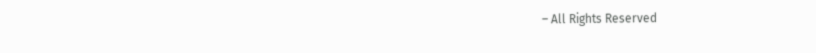– All Rights Reserved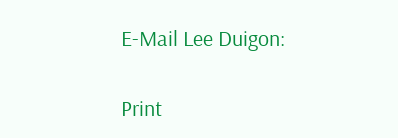E-Mail Lee Duigon:

Print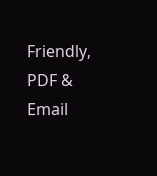Friendly, PDF & Email